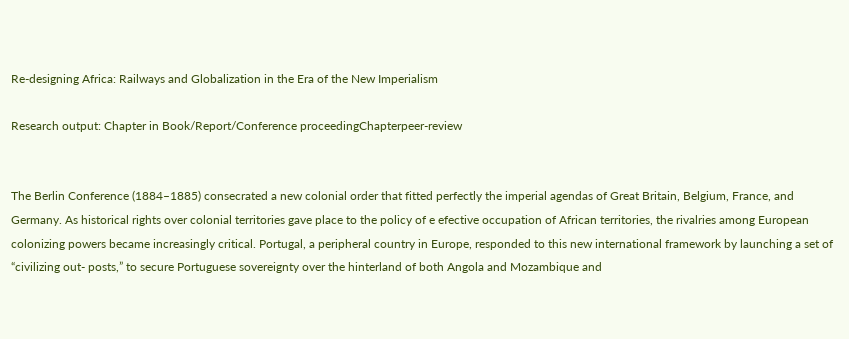Re-designing Africa: Railways and Globalization in the Era of the New Imperialism

Research output: Chapter in Book/Report/Conference proceedingChapterpeer-review


The Berlin Conference (1884–1885) consecrated a new colonial order that fitted perfectly the imperial agendas of Great Britain, Belgium, France, and Germany. As historical rights over colonial territories gave place to the policy of e efective occupation of African territories, the rivalries among European colonizing powers became increasingly critical. Portugal, a peripheral country in Europe, responded to this new international framework by launching a set of “civilizing out- posts,” to secure Portuguese sovereignty over the hinterland of both Angola and Mozambique and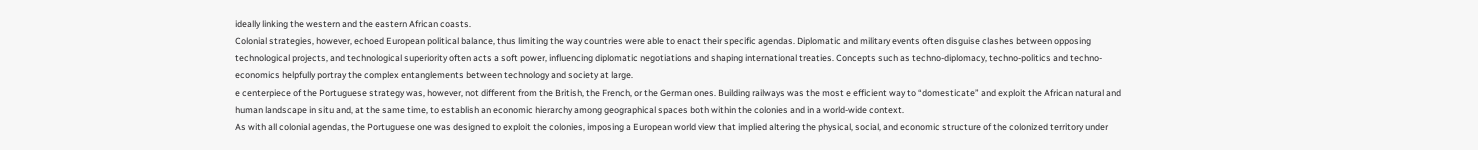ideally linking the western and the eastern African coasts.
Colonial strategies, however, echoed European political balance, thus limiting the way countries were able to enact their specific agendas. Diplomatic and military events often disguise clashes between opposing technological projects, and technological superiority often acts a soft power, influencing diplomatic negotiations and shaping international treaties. Concepts such as techno-diplomacy, techno-politics and techno- economics helpfully portray the complex entanglements between technology and society at large.
e centerpiece of the Portuguese strategy was, however, not different from the British, the French, or the German ones. Building railways was the most e efficient way to “domesticate” and exploit the African natural and human landscape in situ and, at the same time, to establish an economic hierarchy among geographical spaces both within the colonies and in a world-wide context.
As with all colonial agendas, the Portuguese one was designed to exploit the colonies, imposing a European world view that implied altering the physical, social, and economic structure of the colonized territory under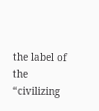the label of the “civilizing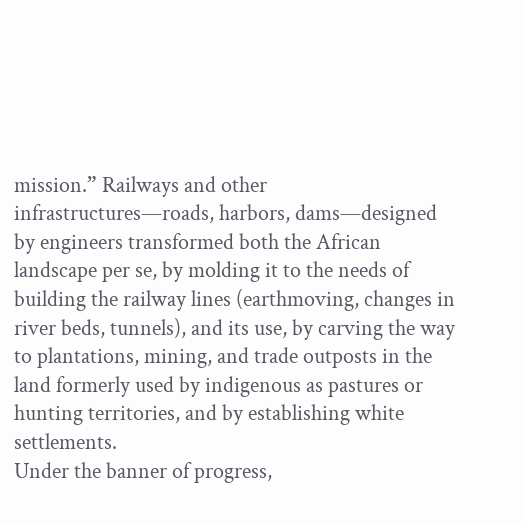mission.” Railways and other infrastructures—roads, harbors, dams—designed by engineers transformed both the African landscape per se, by molding it to the needs of building the railway lines (earthmoving, changes in river beds, tunnels), and its use, by carving the way to plantations, mining, and trade outposts in the land formerly used by indigenous as pastures or hunting territories, and by establishing white settlements.
Under the banner of progress,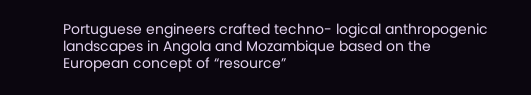Portuguese engineers crafted techno- logical anthropogenic landscapes in Angola and Mozambique based on the European concept of “resource”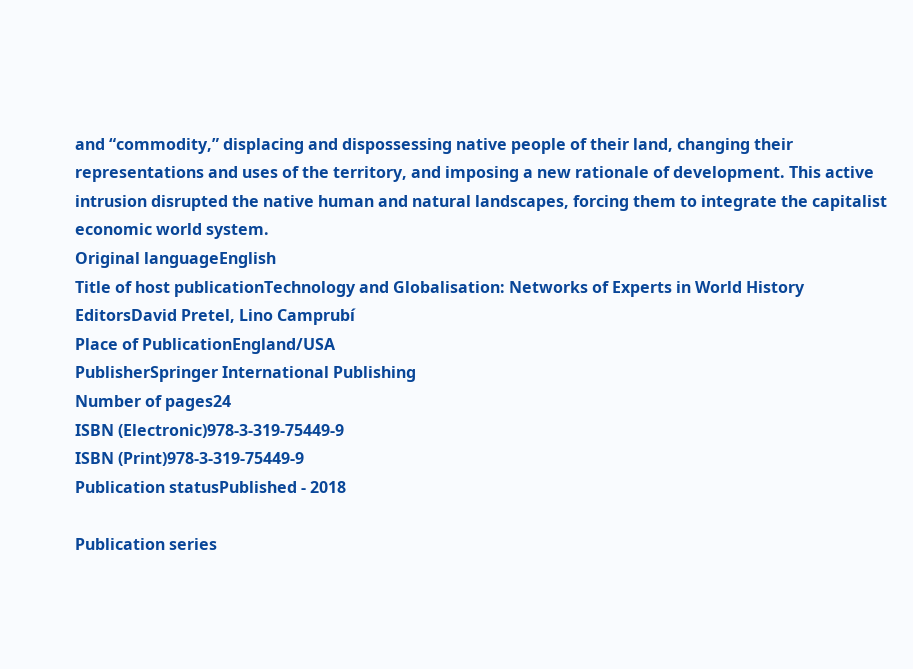and “commodity,” displacing and dispossessing native people of their land, changing their representations and uses of the territory, and imposing a new rationale of development. This active intrusion disrupted the native human and natural landscapes, forcing them to integrate the capitalist economic world system.
Original languageEnglish
Title of host publicationTechnology and Globalisation: Networks of Experts in World History
EditorsDavid Pretel, Lino Camprubí
Place of PublicationEngland/USA
PublisherSpringer International Publishing
Number of pages24
ISBN (Electronic)978-3-319-75449-9
ISBN (Print)978-3-319-75449-9
Publication statusPublished - 2018

Publication series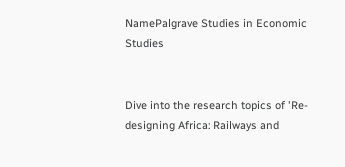NamePalgrave Studies in Economic Studies


Dive into the research topics of 'Re-designing Africa: Railways and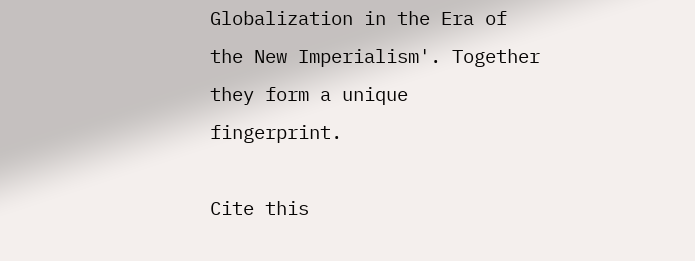Globalization in the Era of the New Imperialism'. Together they form a unique fingerprint.

Cite this